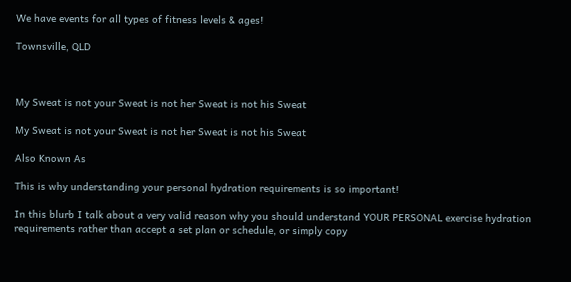We have events for all types of fitness levels & ages!

Townsville, QLD



My Sweat is not your Sweat is not her Sweat is not his Sweat

My Sweat is not your Sweat is not her Sweat is not his Sweat

Also Known As

This is why understanding your personal hydration requirements is so important!

In this blurb I talk about a very valid reason why you should understand YOUR PERSONAL exercise hydration requirements rather than accept a set plan or schedule, or simply copy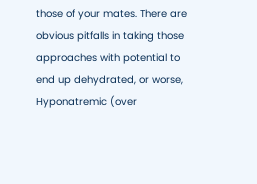those of your mates. There are obvious pitfalls in taking those approaches with potential to end up dehydrated, or worse, Hyponatremic (over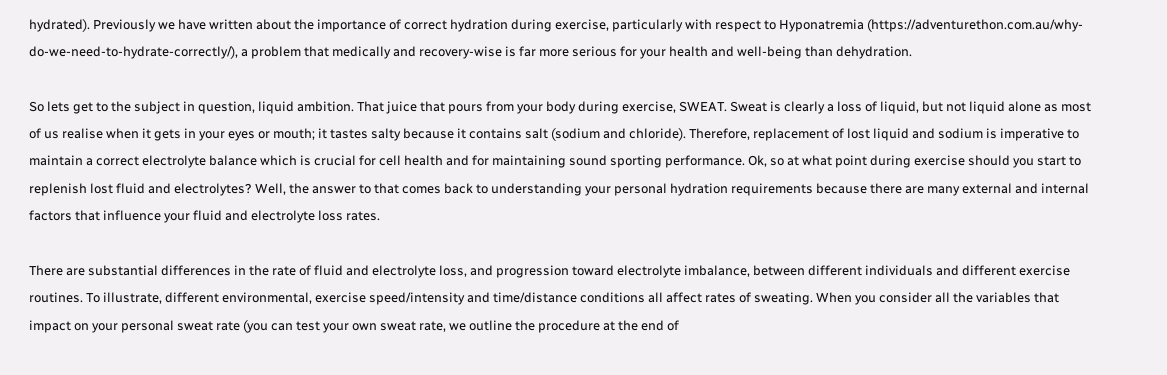hydrated). Previously we have written about the importance of correct hydration during exercise, particularly with respect to Hyponatremia (https://adventurethon.com.au/why-do-we-need-to-hydrate-correctly/), a problem that medically and recovery-wise is far more serious for your health and well-being than dehydration.

So lets get to the subject in question, liquid ambition. That juice that pours from your body during exercise, SWEAT. Sweat is clearly a loss of liquid, but not liquid alone as most of us realise when it gets in your eyes or mouth; it tastes salty because it contains salt (sodium and chloride). Therefore, replacement of lost liquid and sodium is imperative to maintain a correct electrolyte balance which is crucial for cell health and for maintaining sound sporting performance. Ok, so at what point during exercise should you start to replenish lost fluid and electrolytes? Well, the answer to that comes back to understanding your personal hydration requirements because there are many external and internal factors that influence your fluid and electrolyte loss rates.

There are substantial differences in the rate of fluid and electrolyte loss, and progression toward electrolyte imbalance, between different individuals and different exercise routines. To illustrate, different environmental, exercise speed/intensity and time/distance conditions all affect rates of sweating. When you consider all the variables that impact on your personal sweat rate (you can test your own sweat rate, we outline the procedure at the end of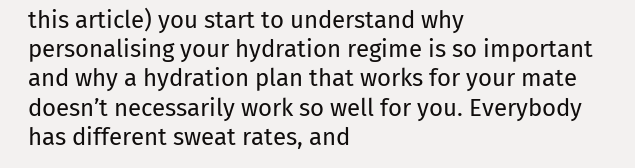this article) you start to understand why personalising your hydration regime is so important and why a hydration plan that works for your mate doesn’t necessarily work so well for you. Everybody has different sweat rates, and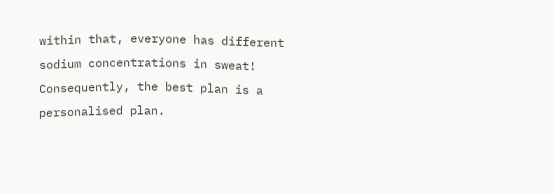within that, everyone has different sodium concentrations in sweat! Consequently, the best plan is a personalised plan.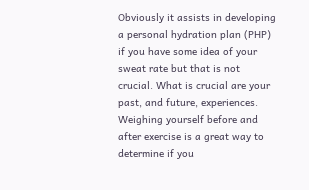Obviously it assists in developing a personal hydration plan (PHP) if you have some idea of your sweat rate but that is not crucial. What is crucial are your past, and future, experiences. Weighing yourself before and after exercise is a great way to determine if you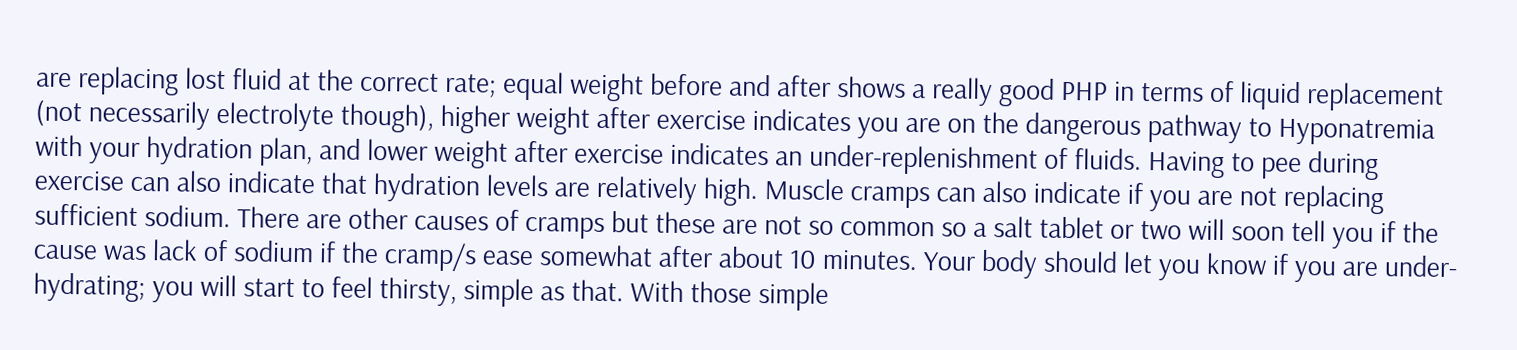are replacing lost fluid at the correct rate; equal weight before and after shows a really good PHP in terms of liquid replacement (not necessarily electrolyte though), higher weight after exercise indicates you are on the dangerous pathway to Hyponatremia with your hydration plan, and lower weight after exercise indicates an under-replenishment of fluids. Having to pee during exercise can also indicate that hydration levels are relatively high. Muscle cramps can also indicate if you are not replacing sufficient sodium. There are other causes of cramps but these are not so common so a salt tablet or two will soon tell you if the cause was lack of sodium if the cramp/s ease somewhat after about 10 minutes. Your body should let you know if you are under-hydrating; you will start to feel thirsty, simple as that. With those simple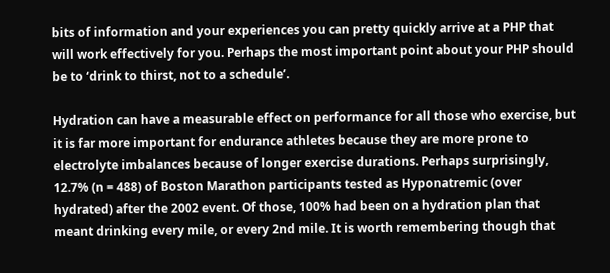bits of information and your experiences you can pretty quickly arrive at a PHP that will work effectively for you. Perhaps the most important point about your PHP should be to ‘drink to thirst, not to a schedule’.

Hydration can have a measurable effect on performance for all those who exercise, but it is far more important for endurance athletes because they are more prone to electrolyte imbalances because of longer exercise durations. Perhaps surprisingly, 12.7% (n = 488) of Boston Marathon participants tested as Hyponatremic (over hydrated) after the 2002 event. Of those, 100% had been on a hydration plan that meant drinking every mile, or every 2nd mile. It is worth remembering though that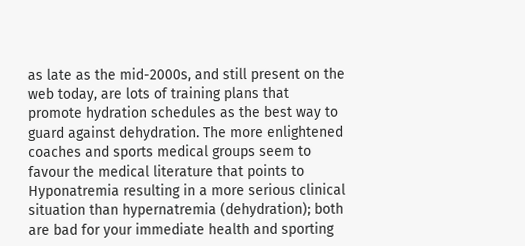as late as the mid-2000s, and still present on the web today, are lots of training plans that promote hydration schedules as the best way to guard against dehydration. The more enlightened coaches and sports medical groups seem to favour the medical literature that points to Hyponatremia resulting in a more serious clinical situation than hypernatremia (dehydration); both are bad for your immediate health and sporting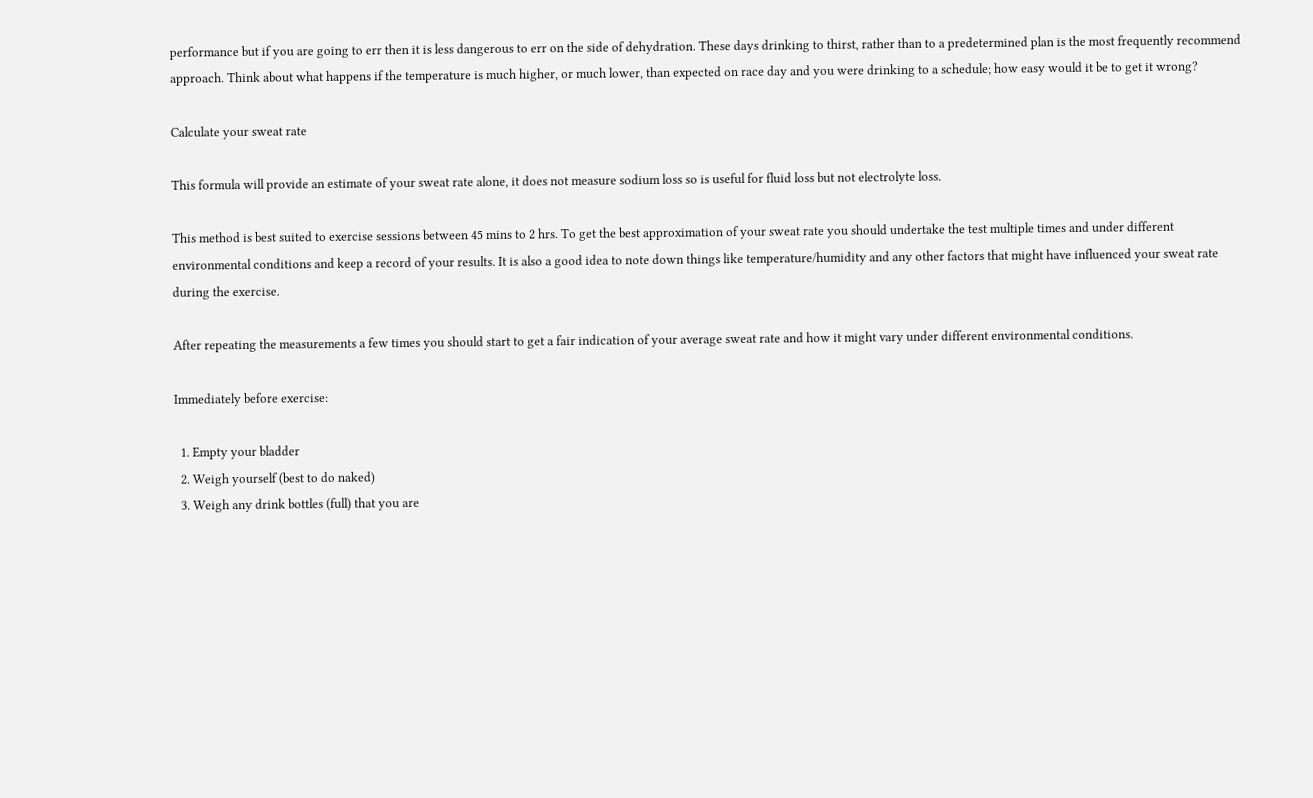performance but if you are going to err then it is less dangerous to err on the side of dehydration. These days drinking to thirst, rather than to a predetermined plan is the most frequently recommend approach. Think about what happens if the temperature is much higher, or much lower, than expected on race day and you were drinking to a schedule; how easy would it be to get it wrong?

Calculate your sweat rate

This formula will provide an estimate of your sweat rate alone, it does not measure sodium loss so is useful for fluid loss but not electrolyte loss.

This method is best suited to exercise sessions between 45 mins to 2 hrs. To get the best approximation of your sweat rate you should undertake the test multiple times and under different environmental conditions and keep a record of your results. It is also a good idea to note down things like temperature/humidity and any other factors that might have influenced your sweat rate during the exercise.

After repeating the measurements a few times you should start to get a fair indication of your average sweat rate and how it might vary under different environmental conditions.

Immediately before exercise:

  1. Empty your bladder
  2. Weigh yourself (best to do naked)
  3. Weigh any drink bottles (full) that you are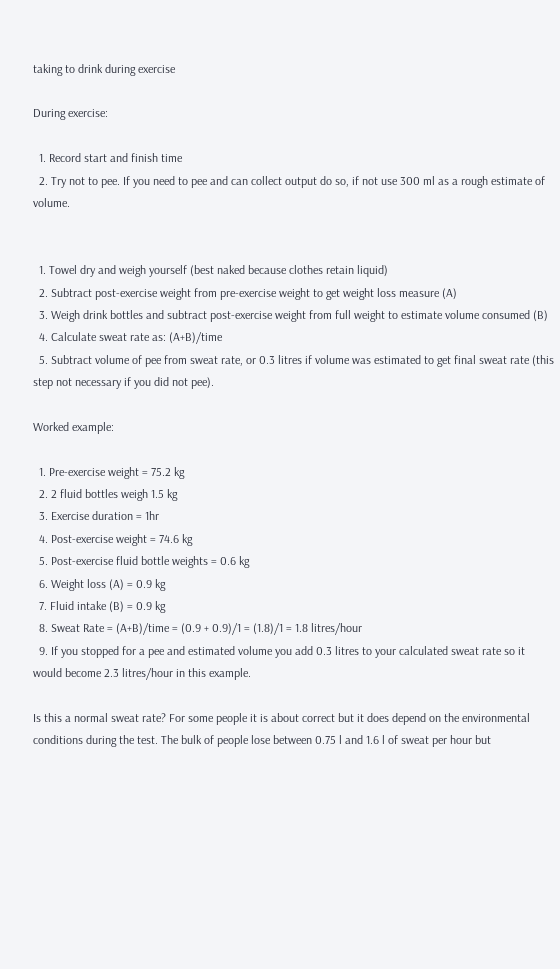taking to drink during exercise

During exercise:

  1. Record start and finish time
  2. Try not to pee. If you need to pee and can collect output do so, if not use 300 ml as a rough estimate of volume.


  1. Towel dry and weigh yourself (best naked because clothes retain liquid)
  2. Subtract post-exercise weight from pre-exercise weight to get weight loss measure (A)
  3. Weigh drink bottles and subtract post-exercise weight from full weight to estimate volume consumed (B)
  4. Calculate sweat rate as: (A+B)/time
  5. Subtract volume of pee from sweat rate, or 0.3 litres if volume was estimated to get final sweat rate (this step not necessary if you did not pee).

Worked example:

  1. Pre-exercise weight = 75.2 kg
  2. 2 fluid bottles weigh 1.5 kg
  3. Exercise duration = 1hr
  4. Post-exercise weight = 74.6 kg
  5. Post-exercise fluid bottle weights = 0.6 kg
  6. Weight loss (A) = 0.9 kg
  7. Fluid intake (B) = 0.9 kg
  8. Sweat Rate = (A+B)/time = (0.9 + 0.9)/1 = (1.8)/1 = 1.8 litres/hour
  9. If you stopped for a pee and estimated volume you add 0.3 litres to your calculated sweat rate so it would become 2.3 litres/hour in this example.

Is this a normal sweat rate? For some people it is about correct but it does depend on the environmental conditions during the test. The bulk of people lose between 0.75 l and 1.6 l of sweat per hour but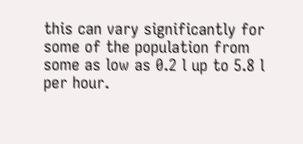this can vary significantly for some of the population from some as low as 0.2 l up to 5.8 l per hour.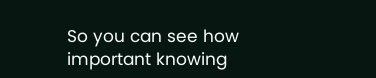So you can see how important knowing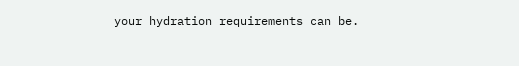your hydration requirements can be.